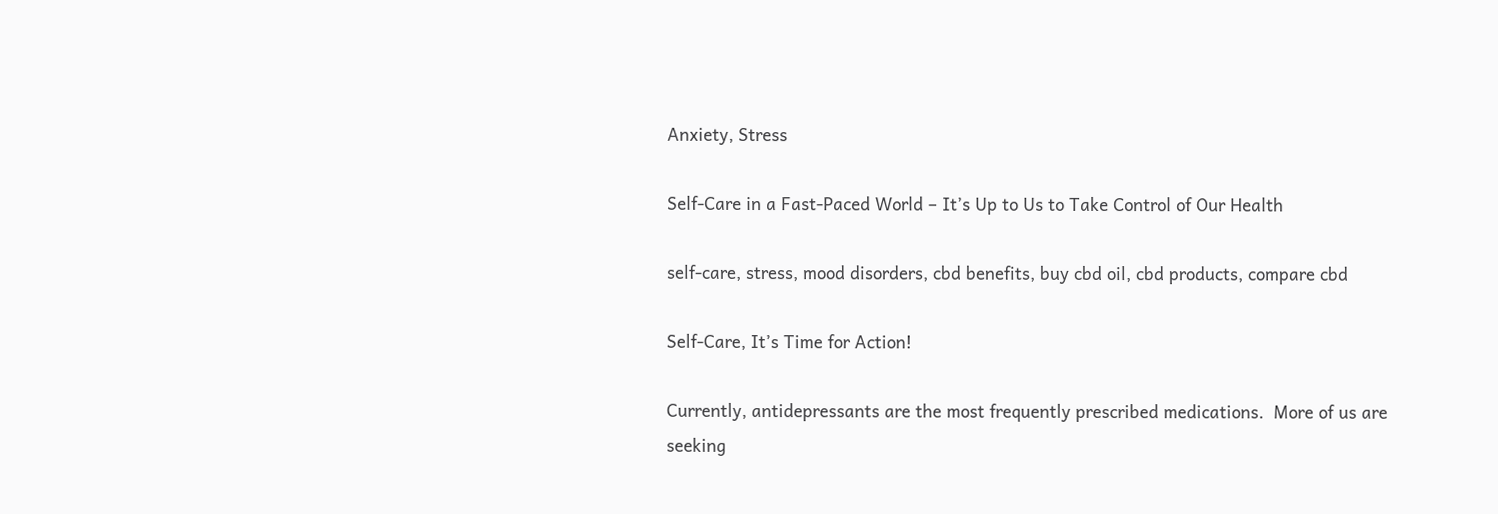Anxiety, Stress

Self-Care in a Fast-Paced World – It’s Up to Us to Take Control of Our Health

self-care, stress, mood disorders, cbd benefits, buy cbd oil, cbd products, compare cbd

Self-Care, It’s Time for Action!

Currently, antidepressants are the most frequently prescribed medications.  More of us are seeking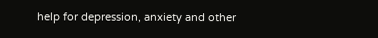help for depression, anxiety and other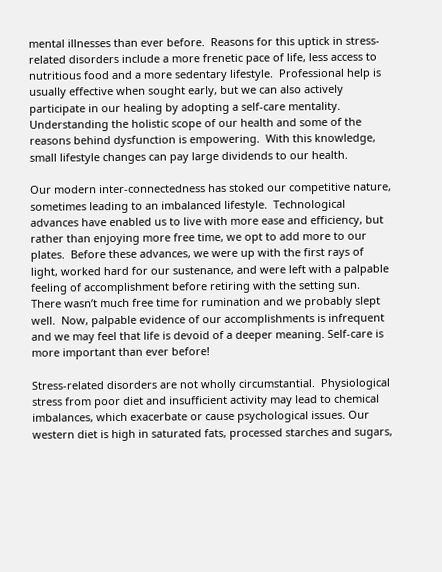mental illnesses than ever before.  Reasons for this uptick in stress-related disorders include a more frenetic pace of life, less access to nutritious food and a more sedentary lifestyle.  Professional help is usually effective when sought early, but we can also actively participate in our healing by adopting a self-care mentality.  Understanding the holistic scope of our health and some of the reasons behind dysfunction is empowering.  With this knowledge, small lifestyle changes can pay large dividends to our health.

Our modern inter-connectedness has stoked our competitive nature, sometimes leading to an imbalanced lifestyle.  Technological advances have enabled us to live with more ease and efficiency, but rather than enjoying more free time, we opt to add more to our plates.  Before these advances, we were up with the first rays of light, worked hard for our sustenance, and were left with a palpable feeling of accomplishment before retiring with the setting sun.  There wasn’t much free time for rumination and we probably slept well.  Now, palpable evidence of our accomplishments is infrequent and we may feel that life is devoid of a deeper meaning. Self-care is more important than ever before!

Stress-related disorders are not wholly circumstantial.  Physiological stress from poor diet and insufficient activity may lead to chemical imbalances, which exacerbate or cause psychological issues. Our western diet is high in saturated fats, processed starches and sugars,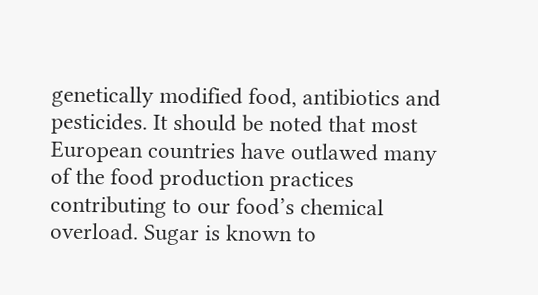genetically modified food, antibiotics and pesticides. It should be noted that most European countries have outlawed many of the food production practices contributing to our food’s chemical overload. Sugar is known to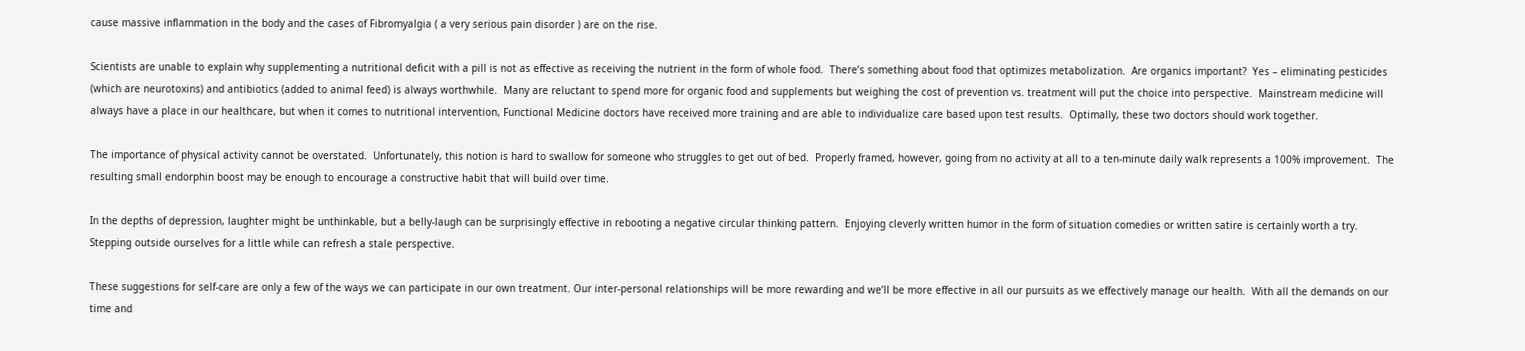cause massive inflammation in the body and the cases of Fibromyalgia ( a very serious pain disorder ) are on the rise.

Scientists are unable to explain why supplementing a nutritional deficit with a pill is not as effective as receiving the nutrient in the form of whole food.  There’s something about food that optimizes metabolization.  Are organics important?  Yes – eliminating pesticides (which are neurotoxins) and antibiotics (added to animal feed) is always worthwhile.  Many are reluctant to spend more for organic food and supplements but weighing the cost of prevention vs. treatment will put the choice into perspective.  Mainstream medicine will always have a place in our healthcare, but when it comes to nutritional intervention, Functional Medicine doctors have received more training and are able to individualize care based upon test results.  Optimally, these two doctors should work together.

The importance of physical activity cannot be overstated.  Unfortunately, this notion is hard to swallow for someone who struggles to get out of bed.  Properly framed, however, going from no activity at all to a ten-minute daily walk represents a 100% improvement.  The resulting small endorphin boost may be enough to encourage a constructive habit that will build over time.

In the depths of depression, laughter might be unthinkable, but a belly-laugh can be surprisingly effective in rebooting a negative circular thinking pattern.  Enjoying cleverly written humor in the form of situation comedies or written satire is certainly worth a try.  Stepping outside ourselves for a little while can refresh a stale perspective.

These suggestions for self-care are only a few of the ways we can participate in our own treatment. Our inter-personal relationships will be more rewarding and we’ll be more effective in all our pursuits as we effectively manage our health.  With all the demands on our time and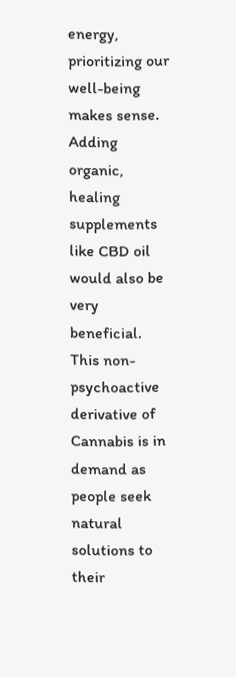energy, prioritizing our well-being makes sense. Adding organic, healing supplements like CBD oil would also be very beneficial. This non-psychoactive derivative of Cannabis is in demand as people seek natural solutions to their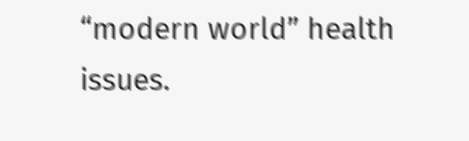“modern world” health issues.